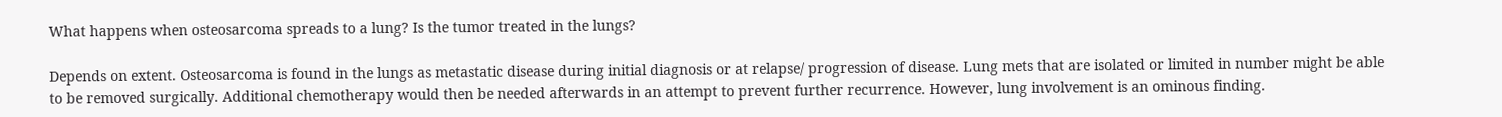What happens when osteosarcoma spreads to a lung? Is the tumor treated in the lungs?

Depends on extent. Osteosarcoma is found in the lungs as metastatic disease during initial diagnosis or at relapse/ progression of disease. Lung mets that are isolated or limited in number might be able to be removed surgically. Additional chemotherapy would then be needed afterwards in an attempt to prevent further recurrence. However, lung involvement is an ominous finding.